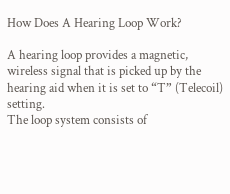How Does A Hearing Loop Work?

A hearing loop provides a magnetic, wireless signal that is picked up by the hearing aid when it is set to “T” (Telecoil) setting.
The loop system consists of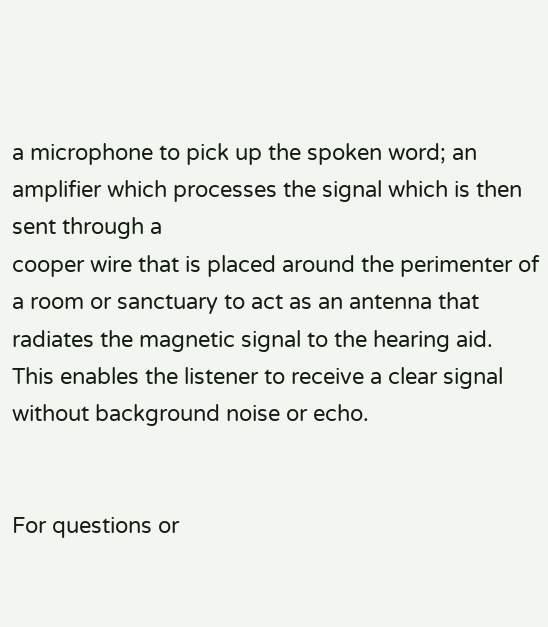a microphone to pick up the spoken word; an amplifier which processes the signal which is then sent through a
cooper wire that is placed around the perimenter of a room or sanctuary to act as an antenna that radiates the magnetic signal to the hearing aid.
This enables the listener to receive a clear signal without background noise or echo.


For questions or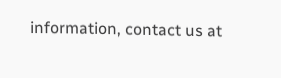information, contact us at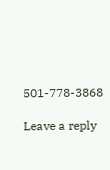501-778-3868

Leave a reply